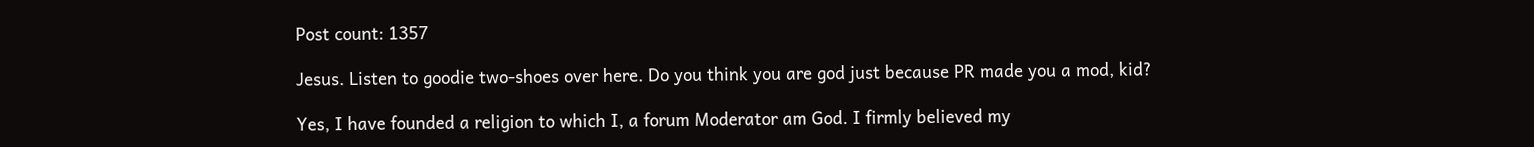Post count: 1357

Jesus. Listen to goodie two-shoes over here. Do you think you are god just because PR made you a mod, kid?

Yes, I have founded a religion to which I, a forum Moderator am God. I firmly believed my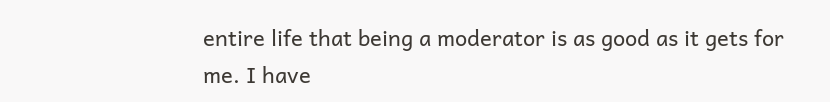entire life that being a moderator is as good as it gets for me. I have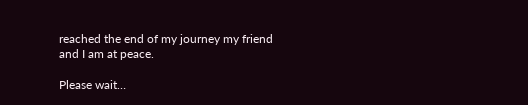reached the end of my journey my friend and I am at peace.

Please wait…